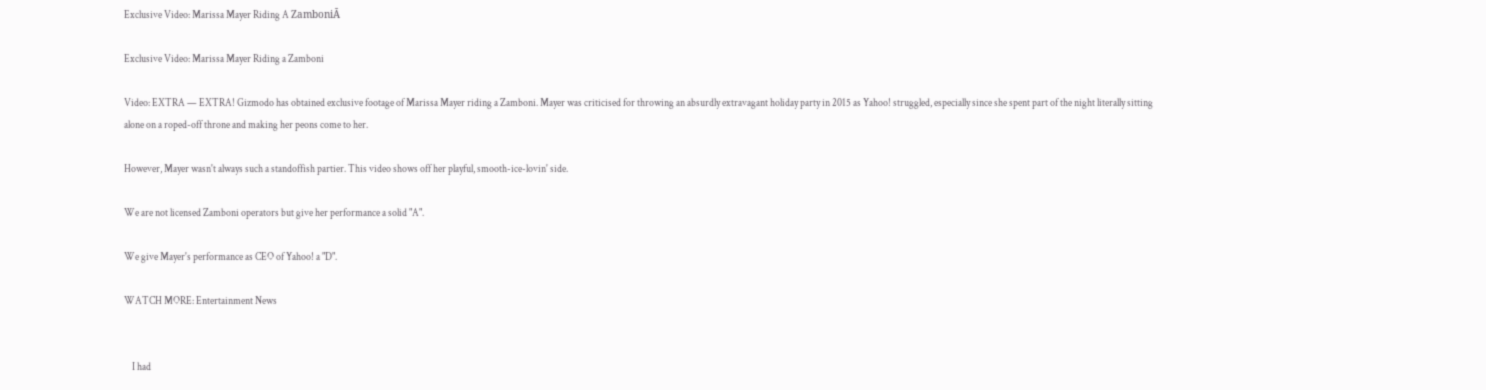Exclusive Video: Marissa Mayer Riding A ZamboniĀ

Exclusive Video: Marissa Mayer Riding a Zamboni

Video: EXTRA — EXTRA! Gizmodo has obtained exclusive footage of Marissa Mayer riding a Zamboni. Mayer was criticised for throwing an absurdly extravagant holiday party in 2015 as Yahoo! struggled, especially since she spent part of the night literally sitting alone on a roped-off throne and making her peons come to her.

However, Mayer wasn't always such a standoffish partier. This video shows off her playful, smooth-ice-lovin' side.

We are not licensed Zamboni operators but give her performance a solid "A".

We give Mayer's performance as CEO of Yahoo! a "D".

WATCH MORE: Entertainment News


    I had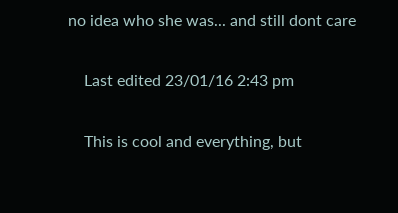no idea who she was... and still dont care

    Last edited 23/01/16 2:43 pm

    This is cool and everything, but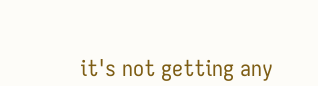it's not getting any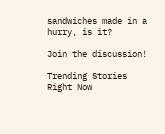sandwiches made in a hurry, is it?

Join the discussion!

Trending Stories Right Now